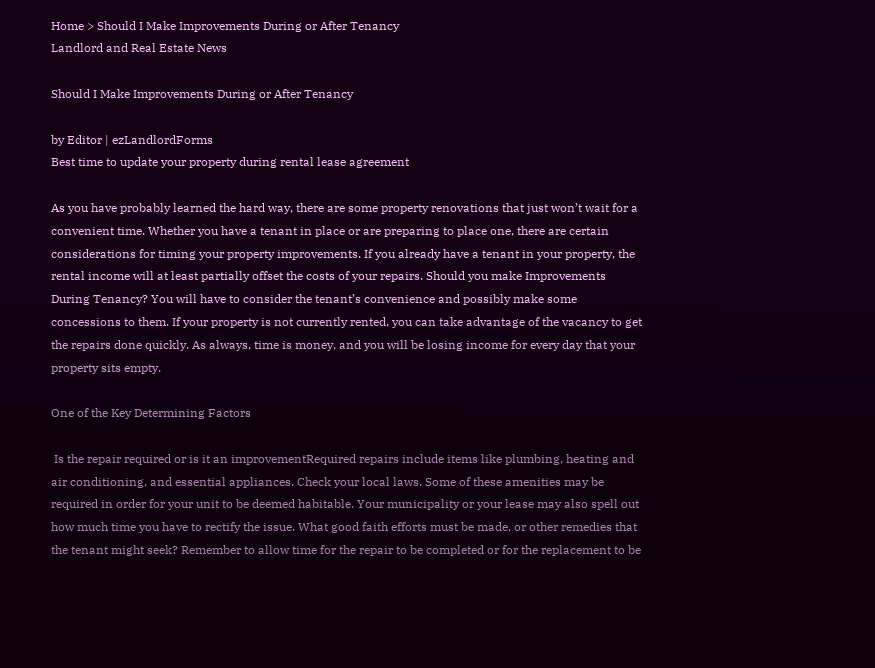Home > Should I Make Improvements During or After Tenancy
Landlord and Real Estate News

Should I Make Improvements During or After Tenancy

by Editor | ezLandlordForms
Best time to update your property during rental lease agreement

As you have probably learned the hard way, there are some property renovations that just won’t wait for a convenient time. Whether you have a tenant in place or are preparing to place one, there are certain considerations for timing your property improvements. If you already have a tenant in your property, the rental income will at least partially offset the costs of your repairs. Should you make Improvements During Tenancy? You will have to consider the tenant’s convenience and possibly make some concessions to them. If your property is not currently rented, you can take advantage of the vacancy to get the repairs done quickly. As always, time is money, and you will be losing income for every day that your property sits empty.

One of the Key Determining Factors

 Is the repair required or is it an improvementRequired repairs include items like plumbing, heating and air conditioning, and essential appliances. Check your local laws. Some of these amenities may be required in order for your unit to be deemed habitable. Your municipality or your lease may also spell out how much time you have to rectify the issue. What good faith efforts must be made, or other remedies that the tenant might seek? Remember to allow time for the repair to be completed or for the replacement to be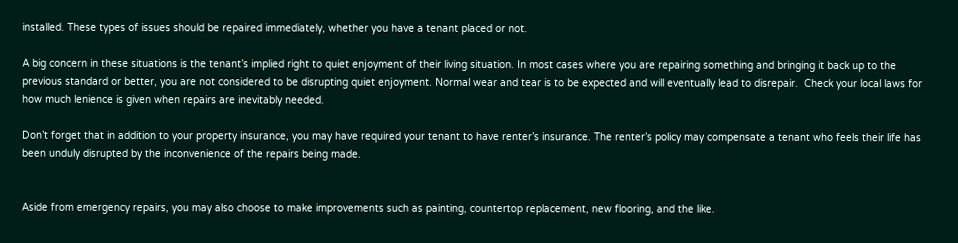installed. These types of issues should be repaired immediately, whether you have a tenant placed or not.

A big concern in these situations is the tenant’s implied right to quiet enjoyment of their living situation. In most cases where you are repairing something and bringing it back up to the previous standard or better, you are not considered to be disrupting quiet enjoyment. Normal wear and tear is to be expected and will eventually lead to disrepair.  Check your local laws for how much lenience is given when repairs are inevitably needed.

Don’t forget that in addition to your property insurance, you may have required your tenant to have renter’s insurance. The renter’s policy may compensate a tenant who feels their life has been unduly disrupted by the inconvenience of the repairs being made.


Aside from emergency repairs, you may also choose to make improvements such as painting, countertop replacement, new flooring, and the like.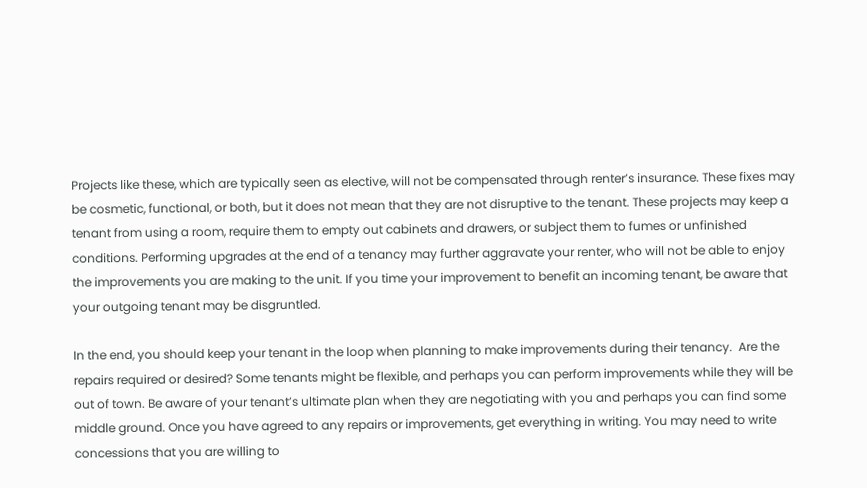Projects like these, which are typically seen as elective, will not be compensated through renter’s insurance. These fixes may be cosmetic, functional, or both, but it does not mean that they are not disruptive to the tenant. These projects may keep a tenant from using a room, require them to empty out cabinets and drawers, or subject them to fumes or unfinished conditions. Performing upgrades at the end of a tenancy may further aggravate your renter, who will not be able to enjoy the improvements you are making to the unit. If you time your improvement to benefit an incoming tenant, be aware that your outgoing tenant may be disgruntled.

In the end, you should keep your tenant in the loop when planning to make improvements during their tenancy.  Are the repairs required or desired? Some tenants might be flexible, and perhaps you can perform improvements while they will be out of town. Be aware of your tenant’s ultimate plan when they are negotiating with you and perhaps you can find some middle ground. Once you have agreed to any repairs or improvements, get everything in writing. You may need to write concessions that you are willing to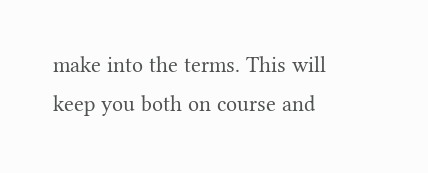make into the terms. This will keep you both on course and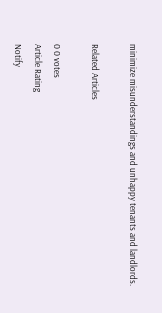minimize misunderstandings and unhappy tenants and landlords.

Related Articles

0 0 votes
Article Rating
Notify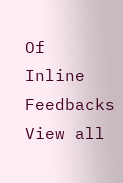Of
Inline Feedbacks
View all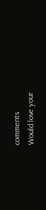comments
Would love your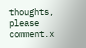thoughts, please comment.x